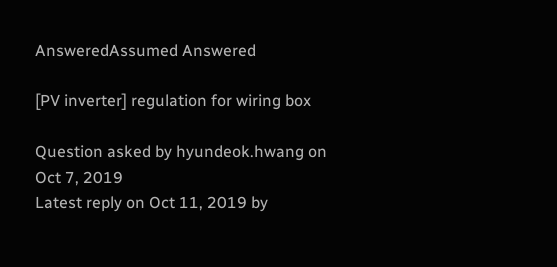AnsweredAssumed Answered

[PV inverter] regulation for wiring box

Question asked by hyundeok.hwang on Oct 7, 2019
Latest reply on Oct 11, 2019 by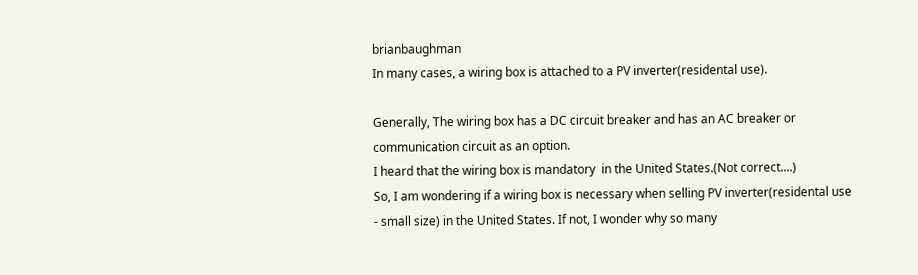brianbaughman
In many cases, a wiring box is attached to a PV inverter(residental use).

Generally, The wiring box has a DC circuit breaker and has an AC breaker or communication circuit as an option.
I heard that the wiring box is mandatory  in the United States.(Not correct....)
So, I am wondering if a wiring box is necessary when selling PV inverter(residental use - small size) in the United States. If not, I wonder why so many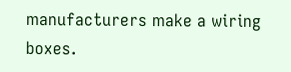manufacturers make a wiring boxes.